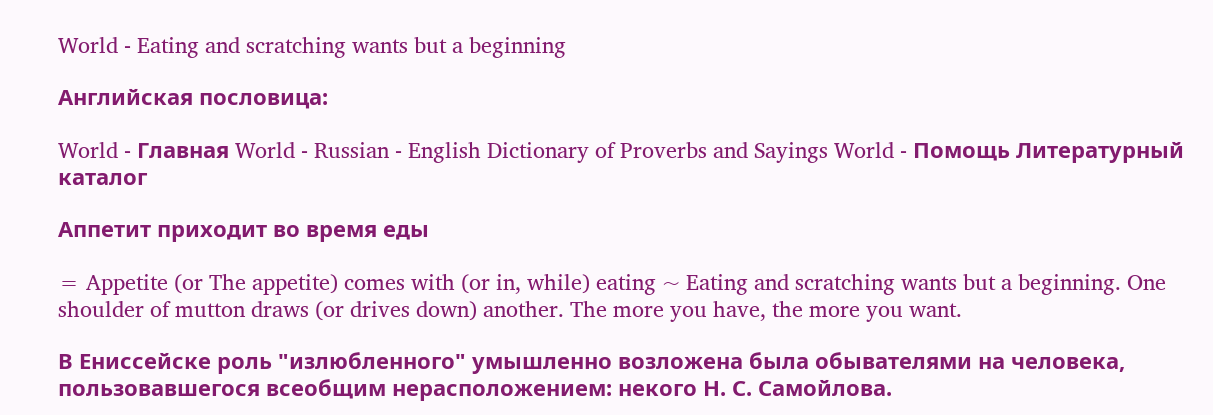World - Eating and scratching wants but a beginning

Английская пословица:

World - Главная World - Russian - English Dictionary of Proverbs and Sayings World - Помощь Литературный каталог

Аппетит приходит во время еды

= Appetite (or The appetite) comes with (or in, while) eating ~ Eating and scratching wants but a beginning. One shoulder of mutton draws (or drives down) another. The more you have, the more you want.

В Ениссейске роль "излюбленного" умышленно возложена была обывателями на человека, пользовавшегося всеобщим нерасположением: некого Н. С. Самойлова.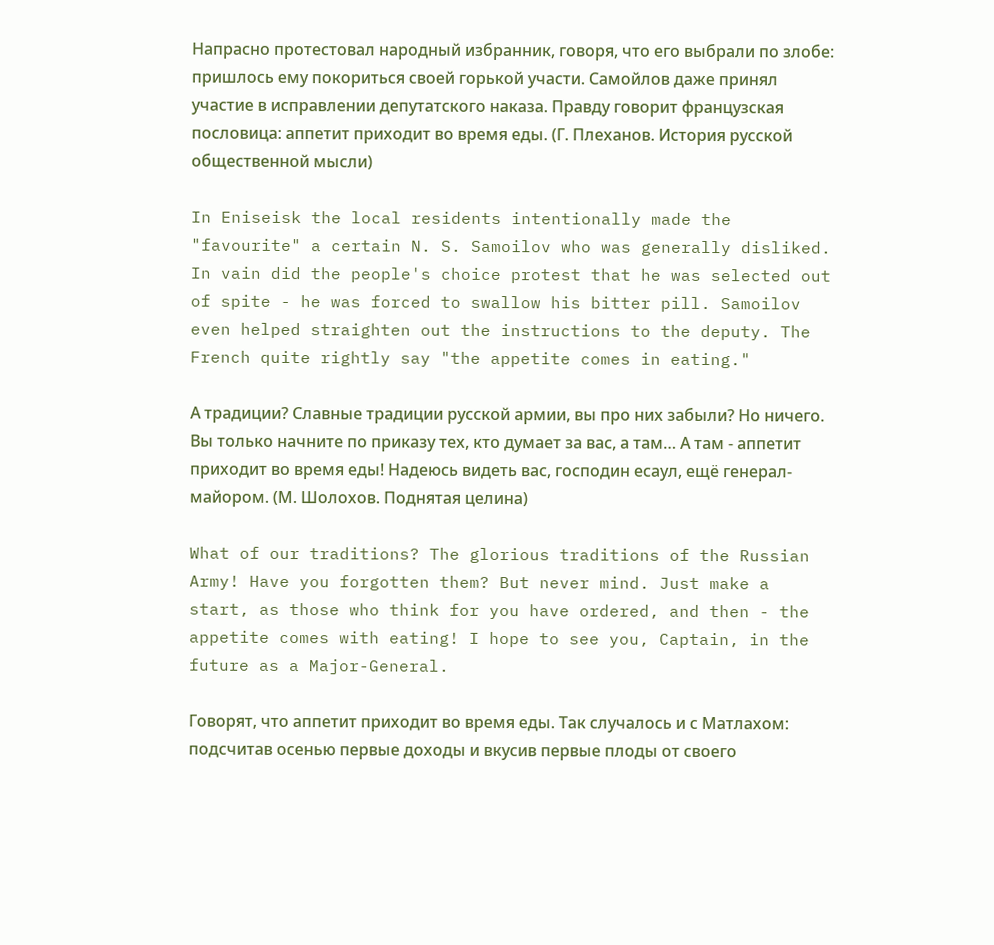Напрасно протестовал народный избранник, говоря, что его выбрали по злобе: пришлось ему покориться своей горькой участи. Самойлов даже принял участие в исправлении депутатского наказа. Правду говорит французская пословица: аппетит приходит во время еды. (Г. Плеханов. История русской общественной мысли)

In Eniseisk the local residents intentionally made the "favourite" a certain N. S. Samoilov who was generally disliked. In vain did the people's choice protest that he was selected out of spite - he was forced to swallow his bitter pill. Samoilov even helped straighten out the instructions to the deputy. The French quite rightly say "the appetite comes in eating."

А традиции? Славные традиции русской армии, вы про них забыли? Но ничего. Вы только начните по приказу тех, кто думает за вас, а там… А там - аппетит приходит во время еды! Надеюсь видеть вас, господин есаул, ещё генерал-майором. (М. Шолохов. Поднятая целина)

What of our traditions? The glorious traditions of the Russian Army! Have you forgotten them? But never mind. Just make a start, as those who think for you have ordered, and then - the appetite comes with eating! I hope to see you, Captain, in the future as a Major-General.

Говорят, что аппетит приходит во время еды. Так случалось и с Матлахом: подсчитав осенью первые доходы и вкусив первые плоды от своего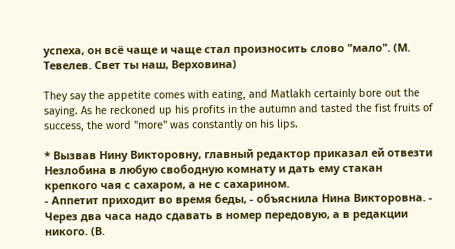успеха, он всё чаще и чаще стал произносить слово "мало". (М. Тевелев. Свет ты наш, Верховина)

They say the appetite comes with eating, and Matlakh certainly bore out the saying. As he reckoned up his profits in the autumn and tasted the fist fruits of success, the word "more" was constantly on his lips.

* Вызвав Нину Викторовну, главный редактор приказал ей отвезти Незлобина в любую свободную комнату и дать ему стакан крепкого чая с сахаром, а не с сахарином.
- Аппетит приходит во время беды, - объяснила Нина Викторовна. - Через два часа надо сдавать в номер передовую, а в редакции никого. (В.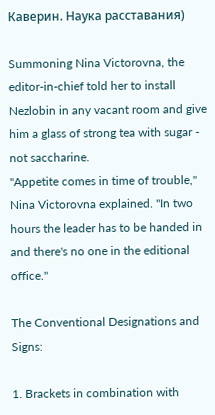Каверин. Наука расставания)

Summoning Nina Victorovna, the editor-in-chief told her to install Nezlobin in any vacant room and give him a glass of strong tea with sugar - not saccharine.
"Appetite comes in time of trouble," Nina Victorovna explained. "In two hours the leader has to be handed in and there's no one in the editional office."

The Conventional Designations and Signs:

1. Brackets in combination with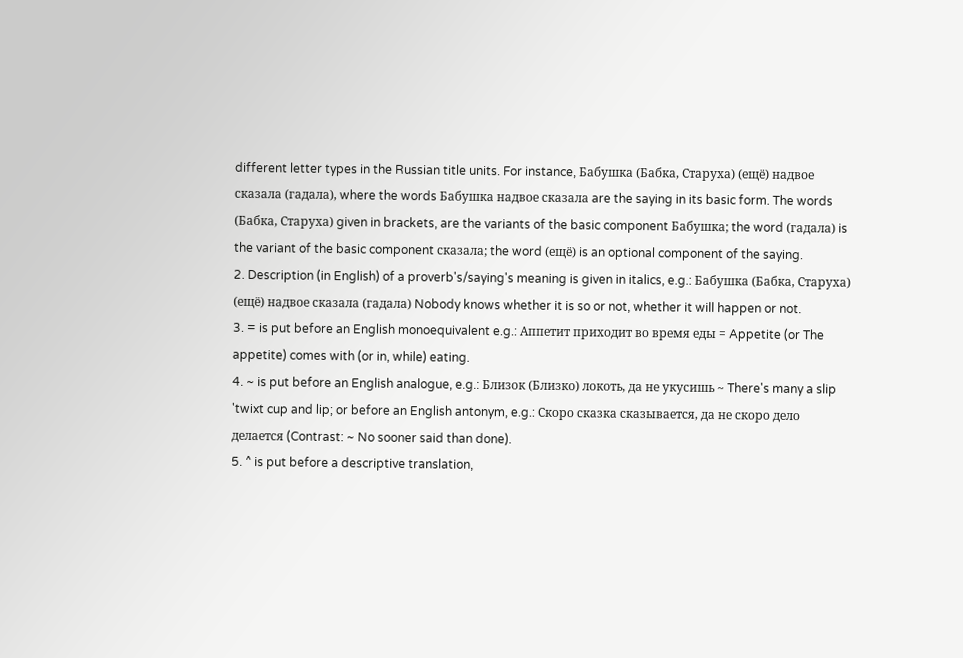different letter types in the Russian title units. For instance, Бабушка (Бабка, Старуха) (ещё) надвое сказала (гадала), where the words Бабушка надвое сказала are the saying in its basic form. The words (Бабка, Старуха) given in brackets, are the variants of the basic component Бабушка; the word (гадала) is the variant of the basic component сказала; the word (ещё) is an optional component of the saying.
2. Description (in English) of a proverb's/saying's meaning is given in italics, e.g.: Бабушка (Бабка, Старуха) (ещё) надвое сказала (гадала) Nobody knows whether it is so or not, whether it will happen or not.
3. = is put before an English monoequivalent e.g.: Аппетит приходит во время еды = Appetite (or The appetite) comes with (or in, while) eating.
4. ~ is put before an English analogue, e.g.: Близок (Близко) локоть, да не укусишь ~ There's many a slip 'twixt cup and lip; or before an English antonym, e.g.: Скоро сказка сказывается, да не скоро дело делается (Contrast: ~ No sooner said than done).
5. ^ is put before a descriptive translation,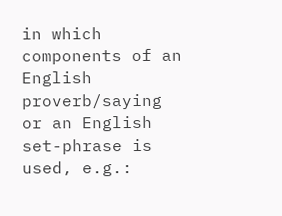in which components of an English proverb/saying or an English set-phrase is used, e.g.: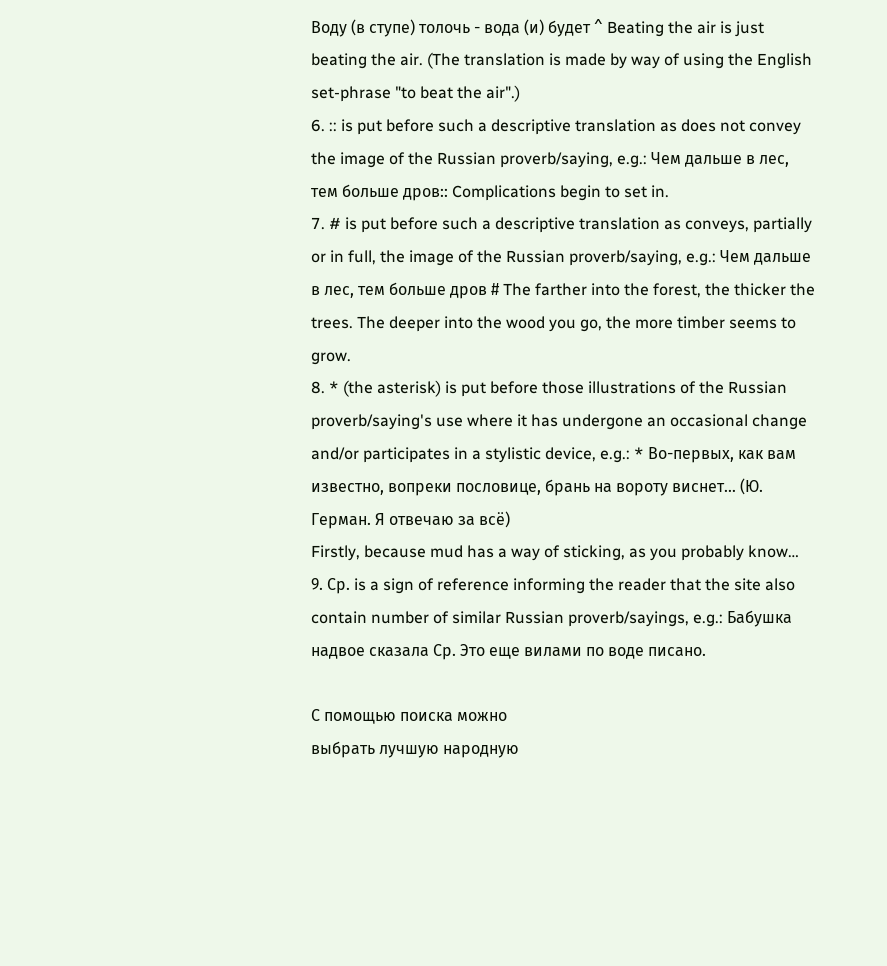Воду (в ступе) толочь - вода (и) будет ^ Beating the air is just beating the air. (The translation is made by way of using the English set-phrase "to beat the air".)
6. :: is put before such a descriptive translation as does not convey the image of the Russian proverb/saying, e.g.: Чем дальше в лес, тем больше дров:: Complications begin to set in.
7. # is put before such a descriptive translation as conveys, partially or in full, the image of the Russian proverb/saying, e.g.: Чем дальше в лес, тем больше дров # The farther into the forest, the thicker the trees. The deeper into the wood you go, the more timber seems to grow.
8. * (the asterisk) is put before those illustrations of the Russian proverb/saying's use where it has undergone an occasional change and/or participates in a stylistic device, e.g.: * Во-первых, как вам известно, вопреки пословице, брань на вороту виснет… (Ю. Герман. Я отвечаю за всё)
Firstly, because mud has a way of sticking, as you probably know…
9. Ср. is a sign of reference informing the reader that the site also contain number of similar Russian proverb/sayings, e.g.: Бабушка надвое сказала Ср. Это еще вилами по воде писано.

С помощью поиска можно
выбрать лучшую народную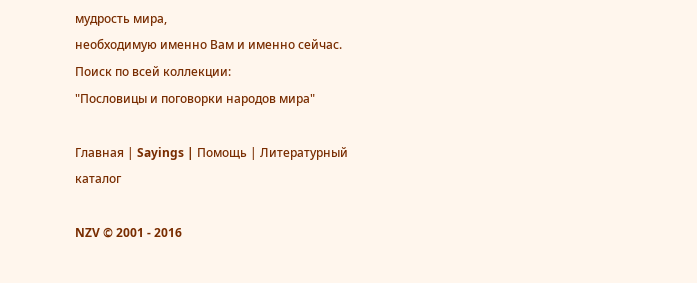мудрость мира,
необходимую именно Вам и именно сейчас.
Поиск по всей коллекции:
"Пословицы и поговорки народов мира"

Главная | Sayings | Помощь | Литературный каталог

NZV © 2001 - 2016